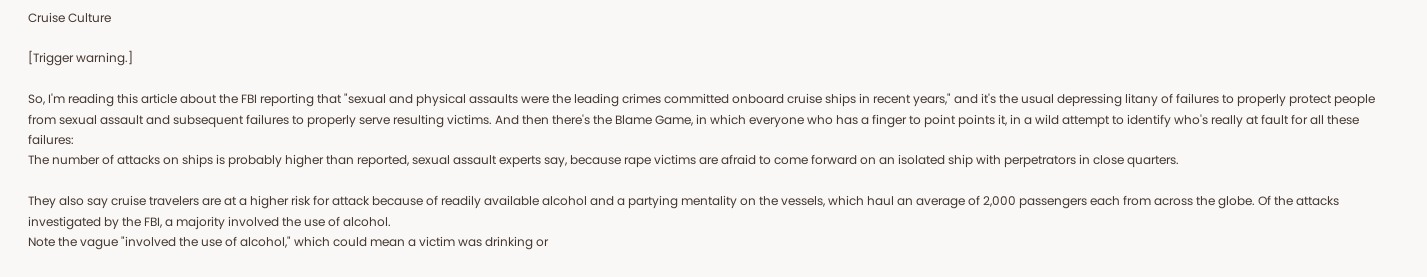Cruise Culture

[Trigger warning.]

So, I'm reading this article about the FBI reporting that "sexual and physical assaults were the leading crimes committed onboard cruise ships in recent years," and it's the usual depressing litany of failures to properly protect people from sexual assault and subsequent failures to properly serve resulting victims. And then there's the Blame Game, in which everyone who has a finger to point points it, in a wild attempt to identify who's really at fault for all these failures:
The number of attacks on ships is probably higher than reported, sexual assault experts say, because rape victims are afraid to come forward on an isolated ship with perpetrators in close quarters.

They also say cruise travelers are at a higher risk for attack because of readily available alcohol and a partying mentality on the vessels, which haul an average of 2,000 passengers each from across the globe. Of the attacks investigated by the FBI, a majority involved the use of alcohol.
Note the vague "involved the use of alcohol," which could mean a victim was drinking or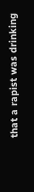that a rapist was drinking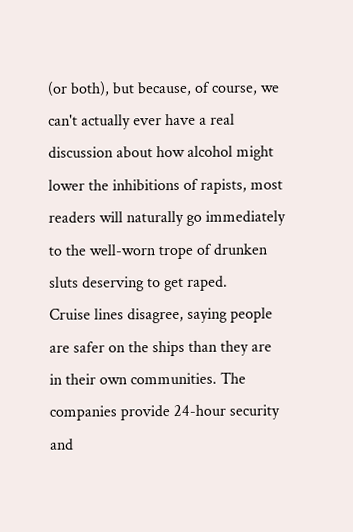(or both), but because, of course, we can't actually ever have a real discussion about how alcohol might lower the inhibitions of rapists, most readers will naturally go immediately to the well-worn trope of drunken sluts deserving to get raped.
Cruise lines disagree, saying people are safer on the ships than they are in their own communities. The companies provide 24-hour security and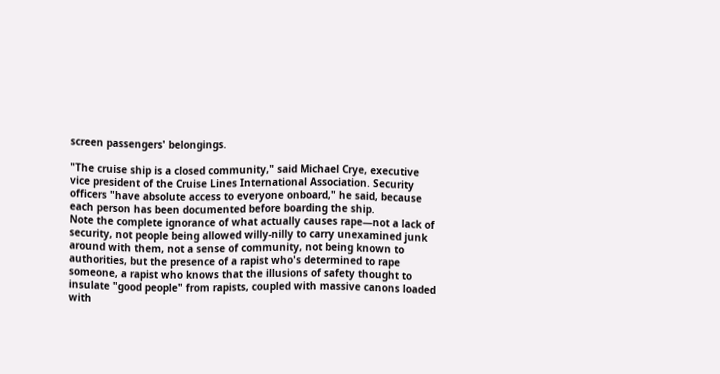screen passengers' belongings.

"The cruise ship is a closed community," said Michael Crye, executive vice president of the Cruise Lines International Association. Security officers "have absolute access to everyone onboard," he said, because each person has been documented before boarding the ship.
Note the complete ignorance of what actually causes rape—not a lack of security, not people being allowed willy-nilly to carry unexamined junk around with them, not a sense of community, not being known to authorities, but the presence of a rapist who's determined to rape someone, a rapist who knows that the illusions of safety thought to insulate "good people" from rapists, coupled with massive canons loaded with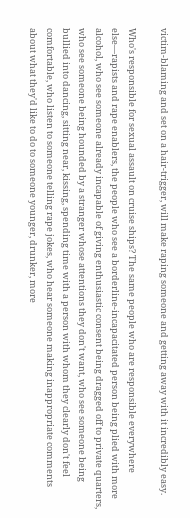victim-blaming and set on a hair-trigger, will make raping someone and getting away with it incredibly easy.

Who's responsible for sexual assault on cruise ships? The same people who are responsible everywhere else—rapists and rape enablers, the people who see a borderline-incapacitated person being plied with more alcohol, who see someone already incapable of giving enthusiastic consent being dragged off to private quarters, who see someone being hounded by a stranger whose attentions they don't want, who see someone being bullied into dancing, sitting near, kissing, spending time with a person with whom they clearly don't feel comfortable, who listen to someone telling rape jokes, who hear someone making inappropriate comments about what they'd like to do to someone younger, drunker, more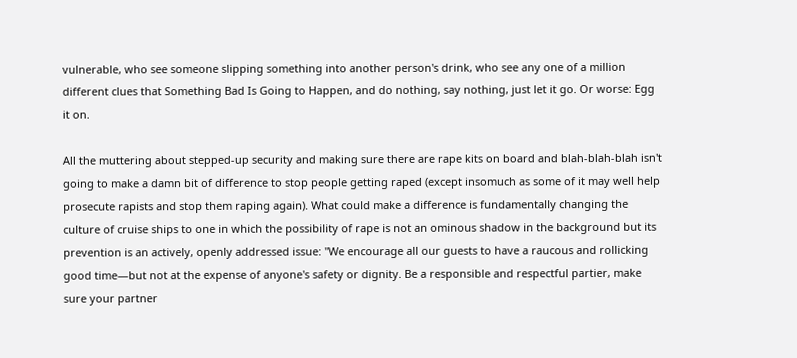vulnerable, who see someone slipping something into another person's drink, who see any one of a million different clues that Something Bad Is Going to Happen, and do nothing, say nothing, just let it go. Or worse: Egg it on.

All the muttering about stepped-up security and making sure there are rape kits on board and blah-blah-blah isn't going to make a damn bit of difference to stop people getting raped (except insomuch as some of it may well help prosecute rapists and stop them raping again). What could make a difference is fundamentally changing the culture of cruise ships to one in which the possibility of rape is not an ominous shadow in the background but its prevention is an actively, openly addressed issue: "We encourage all our guests to have a raucous and rollicking good time—but not at the expense of anyone's safety or dignity. Be a responsible and respectful partier, make sure your partner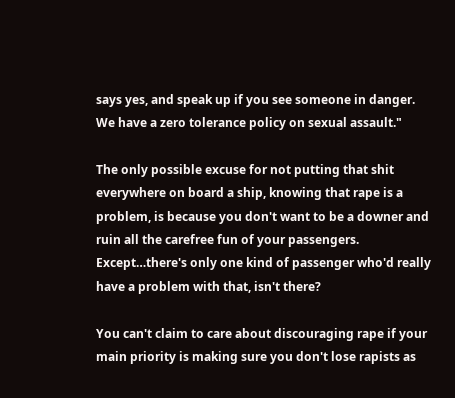says yes, and speak up if you see someone in danger. We have a zero tolerance policy on sexual assault."

The only possible excuse for not putting that shit everywhere on board a ship, knowing that rape is a problem, is because you don't want to be a downer and ruin all the carefree fun of your passengers. Except…there's only one kind of passenger who'd really have a problem with that, isn't there?

You can't claim to care about discouraging rape if your main priority is making sure you don't lose rapists as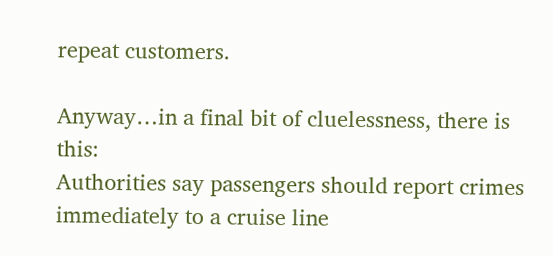repeat customers.

Anyway…in a final bit of cluelessness, there is this:
Authorities say passengers should report crimes immediately to a cruise line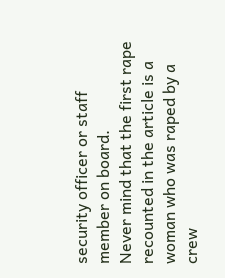security officer or staff member on board.
Never mind that the first rape recounted in the article is a woman who was raped by a crew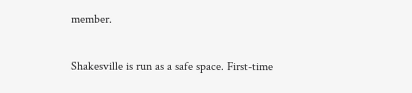member.

Shakesville is run as a safe space. First-time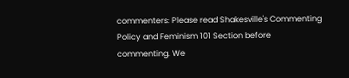commenters: Please read Shakesville's Commenting Policy and Feminism 101 Section before commenting. We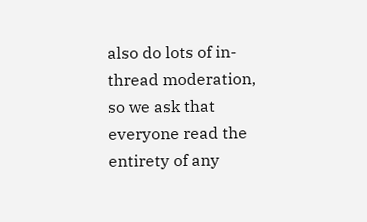also do lots of in-thread moderation, so we ask that everyone read the entirety of any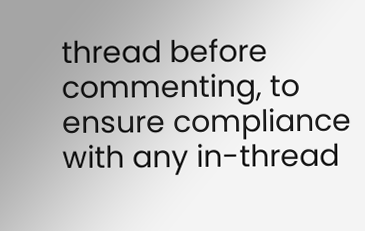thread before commenting, to ensure compliance with any in-thread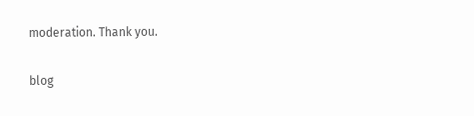moderation. Thank you.

blog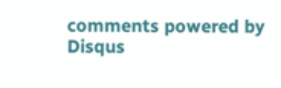comments powered by Disqus